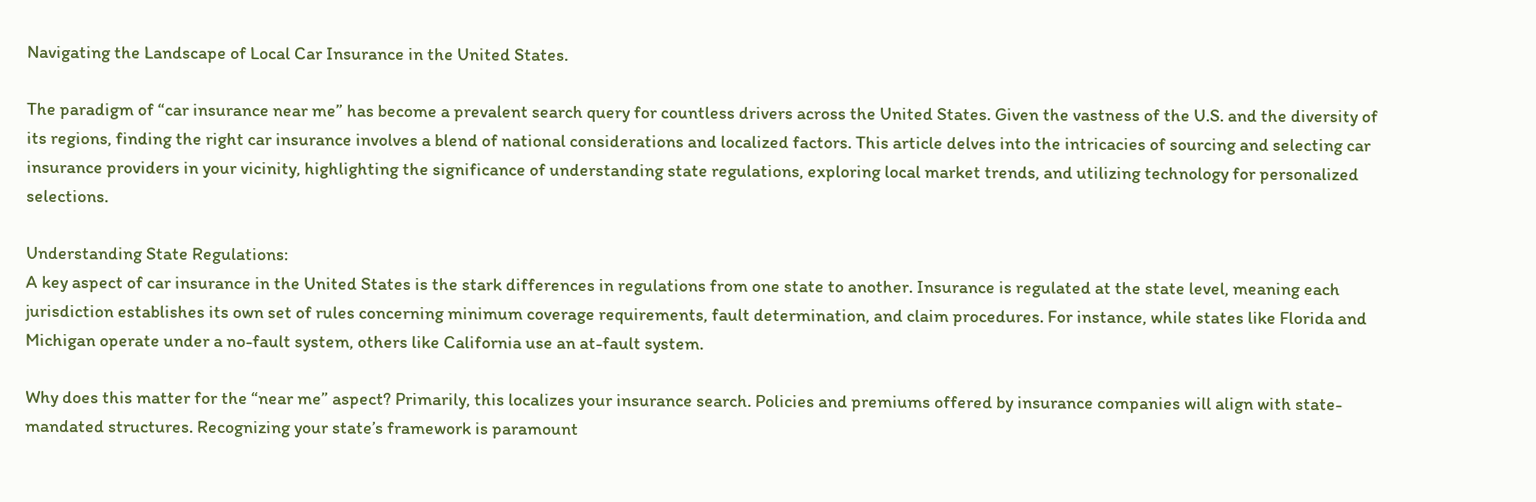Navigating the Landscape of Local Car Insurance in the United States.

The paradigm of “car insurance near me” has become a prevalent search query for countless drivers across the United States. Given the vastness of the U.S. and the diversity of its regions, finding the right car insurance involves a blend of national considerations and localized factors. This article delves into the intricacies of sourcing and selecting car insurance providers in your vicinity, highlighting the significance of understanding state regulations, exploring local market trends, and utilizing technology for personalized selections.

Understanding State Regulations:
A key aspect of car insurance in the United States is the stark differences in regulations from one state to another. Insurance is regulated at the state level, meaning each jurisdiction establishes its own set of rules concerning minimum coverage requirements, fault determination, and claim procedures. For instance, while states like Florida and Michigan operate under a no-fault system, others like California use an at-fault system.

Why does this matter for the “near me” aspect? Primarily, this localizes your insurance search. Policies and premiums offered by insurance companies will align with state-mandated structures. Recognizing your state’s framework is paramount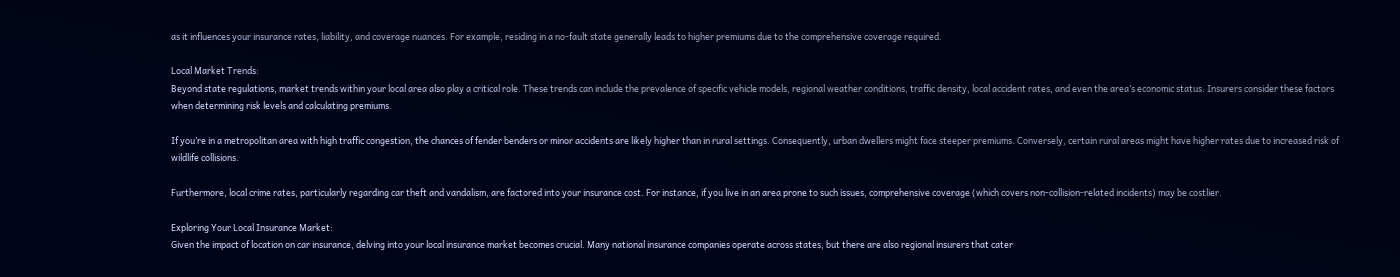as it influences your insurance rates, liability, and coverage nuances. For example, residing in a no-fault state generally leads to higher premiums due to the comprehensive coverage required.

Local Market Trends:
Beyond state regulations, market trends within your local area also play a critical role. These trends can include the prevalence of specific vehicle models, regional weather conditions, traffic density, local accident rates, and even the area’s economic status. Insurers consider these factors when determining risk levels and calculating premiums.

If you’re in a metropolitan area with high traffic congestion, the chances of fender benders or minor accidents are likely higher than in rural settings. Consequently, urban dwellers might face steeper premiums. Conversely, certain rural areas might have higher rates due to increased risk of wildlife collisions.

Furthermore, local crime rates, particularly regarding car theft and vandalism, are factored into your insurance cost. For instance, if you live in an area prone to such issues, comprehensive coverage (which covers non-collision-related incidents) may be costlier.

Exploring Your Local Insurance Market:
Given the impact of location on car insurance, delving into your local insurance market becomes crucial. Many national insurance companies operate across states, but there are also regional insurers that cater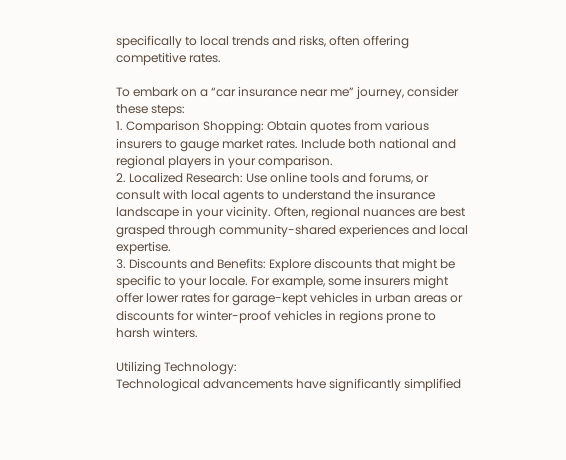specifically to local trends and risks, often offering competitive rates.

To embark on a “car insurance near me” journey, consider these steps:
1. Comparison Shopping: Obtain quotes from various insurers to gauge market rates. Include both national and regional players in your comparison.
2. Localized Research: Use online tools and forums, or consult with local agents to understand the insurance landscape in your vicinity. Often, regional nuances are best grasped through community-shared experiences and local expertise.
3. Discounts and Benefits: Explore discounts that might be specific to your locale. For example, some insurers might offer lower rates for garage-kept vehicles in urban areas or discounts for winter-proof vehicles in regions prone to harsh winters.

Utilizing Technology:
Technological advancements have significantly simplified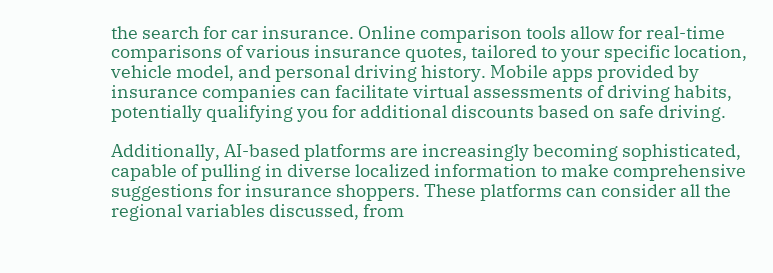the search for car insurance. Online comparison tools allow for real-time comparisons of various insurance quotes, tailored to your specific location, vehicle model, and personal driving history. Mobile apps provided by insurance companies can facilitate virtual assessments of driving habits, potentially qualifying you for additional discounts based on safe driving.

Additionally, AI-based platforms are increasingly becoming sophisticated, capable of pulling in diverse localized information to make comprehensive suggestions for insurance shoppers. These platforms can consider all the regional variables discussed, from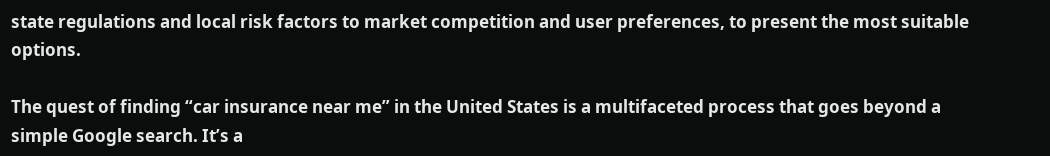state regulations and local risk factors to market competition and user preferences, to present the most suitable options.

The quest of finding “car insurance near me” in the United States is a multifaceted process that goes beyond a simple Google search. It’s a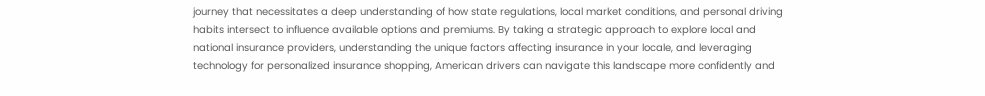journey that necessitates a deep understanding of how state regulations, local market conditions, and personal driving habits intersect to influence available options and premiums. By taking a strategic approach to explore local and national insurance providers, understanding the unique factors affecting insurance in your locale, and leveraging technology for personalized insurance shopping, American drivers can navigate this landscape more confidently and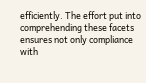efficiently. The effort put into comprehending these facets ensures not only compliance with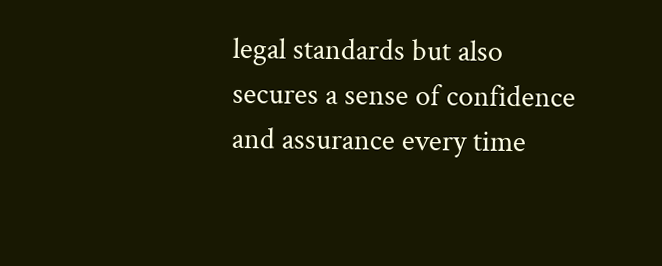legal standards but also secures a sense of confidence and assurance every time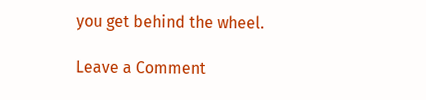you get behind the wheel.

Leave a Comment